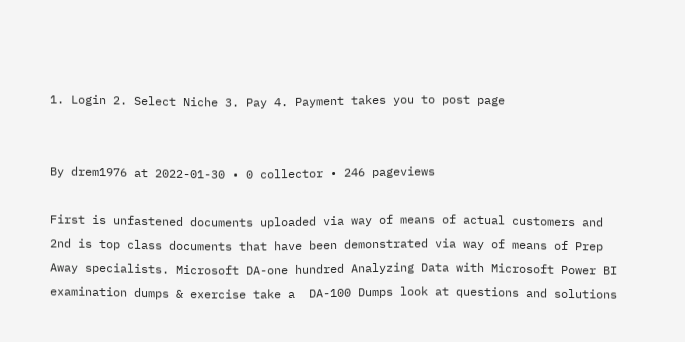1. Login 2. Select Niche 3. Pay 4. Payment takes you to post page


By drem1976 at 2022-01-30 • 0 collector • 246 pageviews

First is unfastened documents uploaded via way of means of actual customers and 2nd is top class documents that have been demonstrated via way of means of Prep Away specialists. Microsoft DA-one hundred Analyzing Data with Microsoft Power BI examination dumps & exercise take a  DA-100 Dumps look at questions and solutions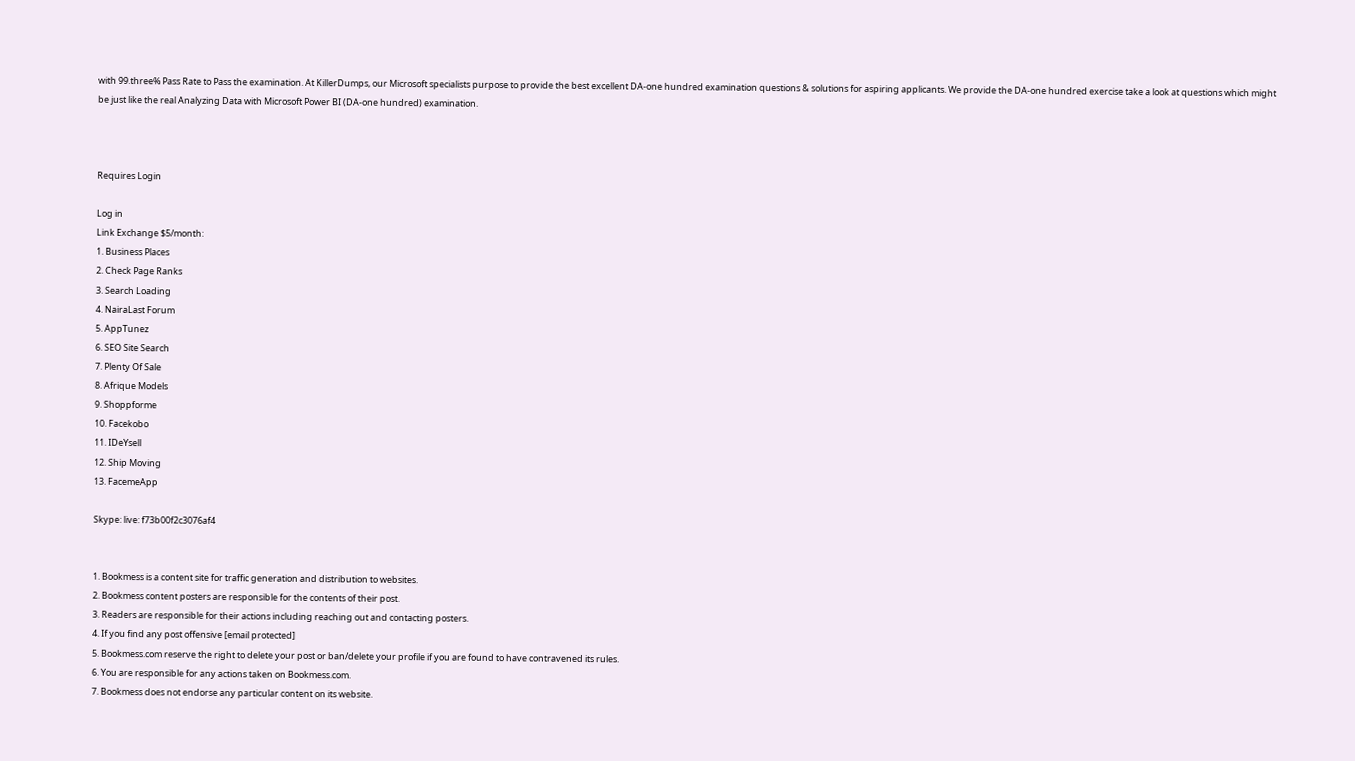with 99.three% Pass Rate to Pass the examination. At KillerDumps, our Microsoft specialists purpose to provide the best excellent DA-one hundred examination questions & solutions for aspiring applicants. We provide the DA-one hundred exercise take a look at questions which might be just like the real Analyzing Data with Microsoft Power BI (DA-one hundred) examination.



Requires Login

Log in
Link Exchange $5/month:
1. Business Places
2. Check Page Ranks
3. Search Loading
4. NairaLast Forum
5. AppTunez
6. SEO Site Search
7. Plenty Of Sale
8. Afrique Models
9. Shoppforme
10. Facekobo
11. IDeYsell
12. Ship Moving
13. FacemeApp

Skype: live: f73b00f2c3076af4


1. Bookmess is a content site for traffic generation and distribution to websites.
2. Bookmess content posters are responsible for the contents of their post.
3. Readers are responsible for their actions including reaching out and contacting posters.
4. If you find any post offensive [email protected]
5. Bookmess.com reserve the right to delete your post or ban/delete your profile if you are found to have contravened its rules.
6. You are responsible for any actions taken on Bookmess.com.
7. Bookmess does not endorse any particular content on its website.